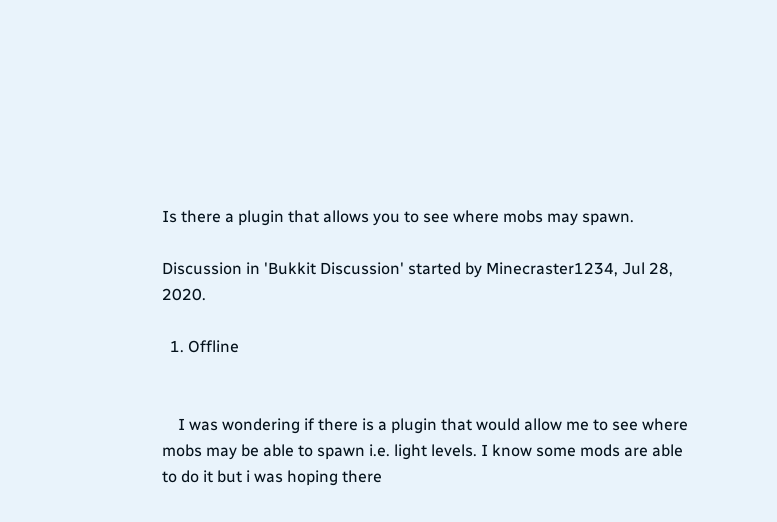Is there a plugin that allows you to see where mobs may spawn.

Discussion in 'Bukkit Discussion' started by Minecraster1234, Jul 28, 2020.

  1. Offline


    I was wondering if there is a plugin that would allow me to see where mobs may be able to spawn i.e. light levels. I know some mods are able to do it but i was hoping there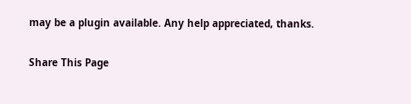may be a plugin available. Any help appreciated, thanks.

Share This Page